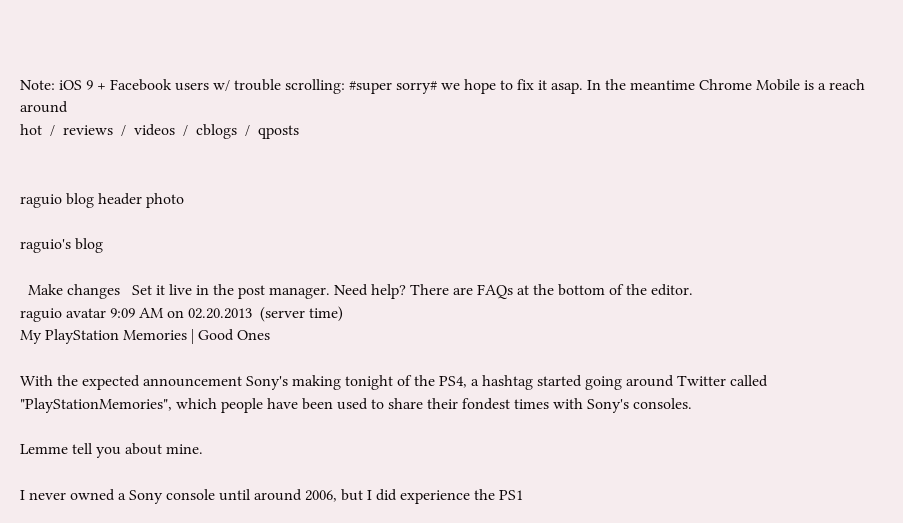Note: iOS 9 + Facebook users w/ trouble scrolling: #super sorry# we hope to fix it asap. In the meantime Chrome Mobile is a reach around
hot  /  reviews  /  videos  /  cblogs  /  qposts


raguio blog header photo

raguio's blog

  Make changes   Set it live in the post manager. Need help? There are FAQs at the bottom of the editor.
raguio avatar 9:09 AM on 02.20.2013  (server time)
My PlayStation Memories | Good Ones

With the expected announcement Sony's making tonight of the PS4, a hashtag started going around Twitter called "PlayStationMemories", which people have been used to share their fondest times with Sony's consoles.

Lemme tell you about mine.

I never owned a Sony console until around 2006, but I did experience the PS1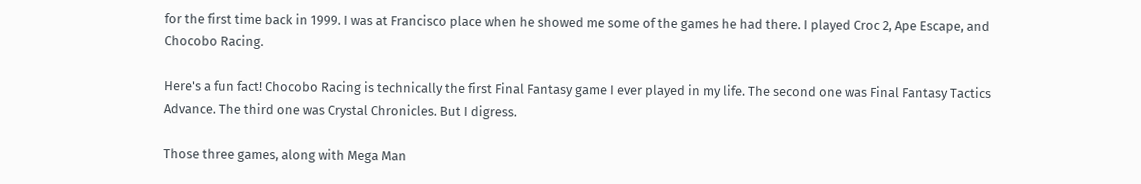for the first time back in 1999. I was at Francisco place when he showed me some of the games he had there. I played Croc 2, Ape Escape, and Chocobo Racing.

Here's a fun fact! Chocobo Racing is technically the first Final Fantasy game I ever played in my life. The second one was Final Fantasy Tactics Advance. The third one was Crystal Chronicles. But I digress.

Those three games, along with Mega Man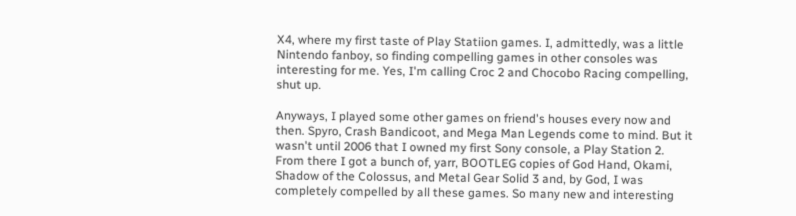X4, where my first taste of Play Statiion games. I, admittedly, was a little Nintendo fanboy, so finding compelling games in other consoles was interesting for me. Yes, I'm calling Croc 2 and Chocobo Racing compelling, shut up.

Anyways, I played some other games on friend's houses every now and then. Spyro, Crash Bandicoot, and Mega Man Legends come to mind. But it wasn't until 2006 that I owned my first Sony console, a Play Station 2. From there I got a bunch of, yarr, BOOTLEG copies of God Hand, Okami, Shadow of the Colossus, and Metal Gear Solid 3 and, by God, I was completely compelled by all these games. So many new and interesting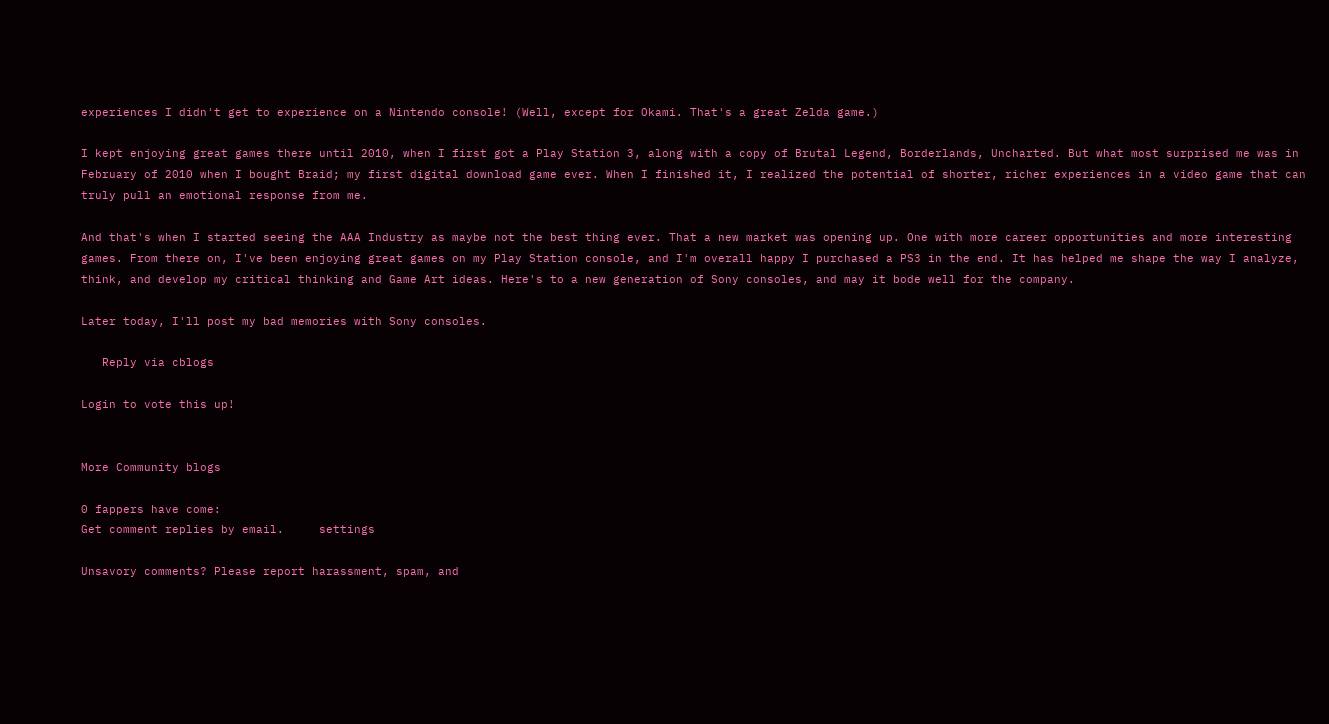experiences I didn't get to experience on a Nintendo console! (Well, except for Okami. That's a great Zelda game.)

I kept enjoying great games there until 2010, when I first got a Play Station 3, along with a copy of Brutal Legend, Borderlands, Uncharted. But what most surprised me was in February of 2010 when I bought Braid; my first digital download game ever. When I finished it, I realized the potential of shorter, richer experiences in a video game that can truly pull an emotional response from me.

And that's when I started seeing the AAA Industry as maybe not the best thing ever. That a new market was opening up. One with more career opportunities and more interesting games. From there on, I've been enjoying great games on my Play Station console, and I'm overall happy I purchased a PS3 in the end. It has helped me shape the way I analyze, think, and develop my critical thinking and Game Art ideas. Here's to a new generation of Sony consoles, and may it bode well for the company.

Later today, I'll post my bad memories with Sony consoles.

   Reply via cblogs

Login to vote this up!


More Community blogs

0 fappers have come:
Get comment replies by email.     settings

Unsavory comments? Please report harassment, spam, and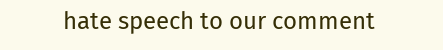hate speech to our comment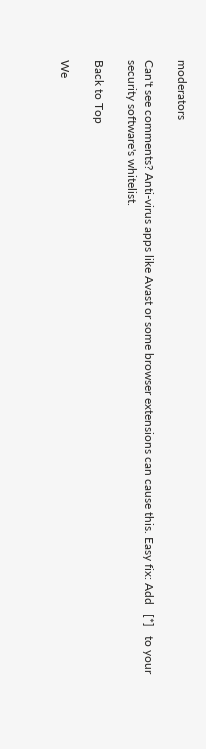moderators

Can't see comments? Anti-virus apps like Avast or some browser extensions can cause this. Easy fix: Add   [*]   to your security software's whitelist.

Back to Top

We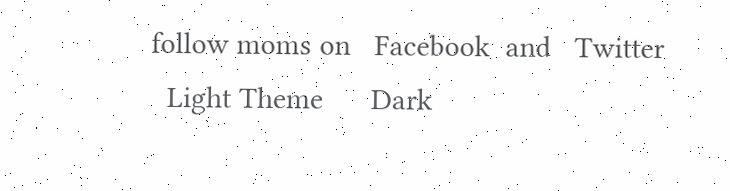follow moms on   Facebook  and   Twitter
  Light Theme      Dark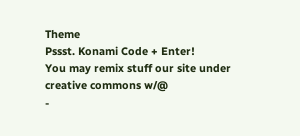Theme
Pssst. Konami Code + Enter!
You may remix stuff our site under creative commons w/@
-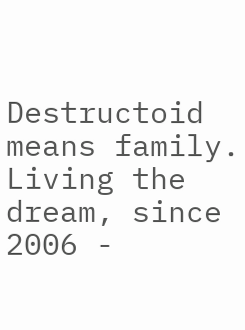Destructoid means family. Living the dream, since 2006 -